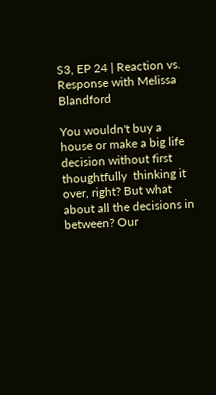S3, EP 24 | Reaction vs. Response with Melissa Blandford

You wouldn't buy a house or make a big life decision without first thoughtfully  thinking it over, right? But what about all the decisions in between? Our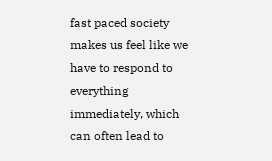fast paced society makes us feel like we have to respond to everything immediately, which can often lead to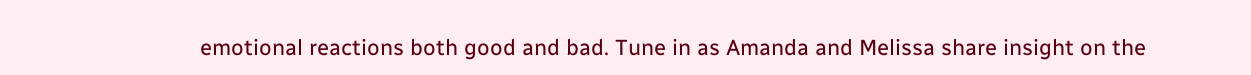emotional reactions both good and bad. Tune in as Amanda and Melissa share insight on the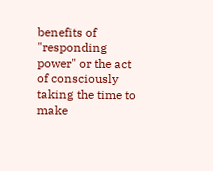benefits of "responding power" or the act of consciously taking the time to make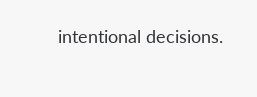intentional decisions.